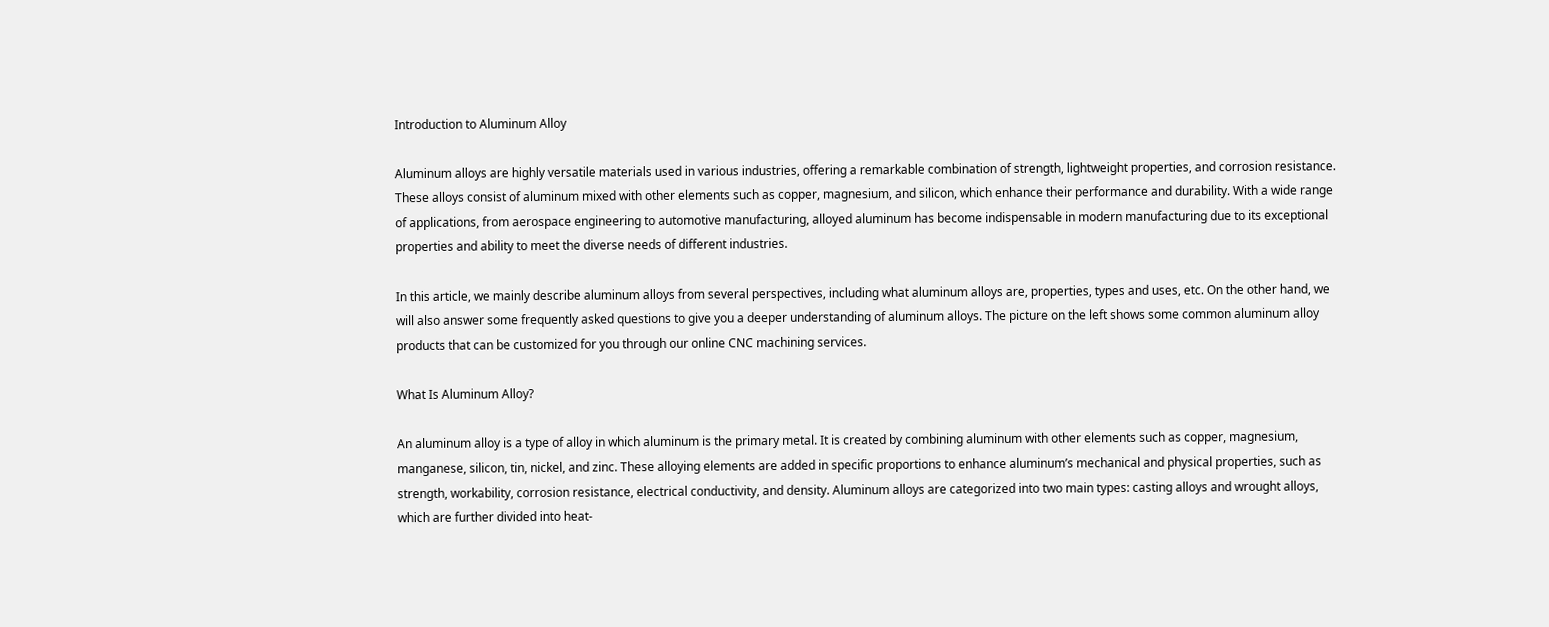Introduction to Aluminum Alloy

Aluminum alloys are highly versatile materials used in various industries, offering a remarkable combination of strength, lightweight properties, and corrosion resistance. These alloys consist of aluminum mixed with other elements such as copper, magnesium, and silicon, which enhance their performance and durability. With a wide range of applications, from aerospace engineering to automotive manufacturing, alloyed aluminum has become indispensable in modern manufacturing due to its exceptional properties and ability to meet the diverse needs of different industries.

In this article, we mainly describe aluminum alloys from several perspectives, including what aluminum alloys are, properties, types and uses, etc. On the other hand, we will also answer some frequently asked questions to give you a deeper understanding of aluminum alloys. The picture on the left shows some common aluminum alloy products that can be customized for you through our online CNC machining services.

What Is Aluminum Alloy?

An aluminum alloy is a type of alloy in which aluminum is the primary metal. It is created by combining aluminum with other elements such as copper, magnesium, manganese, silicon, tin, nickel, and zinc. These alloying elements are added in specific proportions to enhance aluminum’s mechanical and physical properties, such as strength, workability, corrosion resistance, electrical conductivity, and density. Aluminum alloys are categorized into two main types: casting alloys and wrought alloys, which are further divided into heat-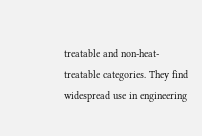treatable and non-heat-treatable categories. They find widespread use in engineering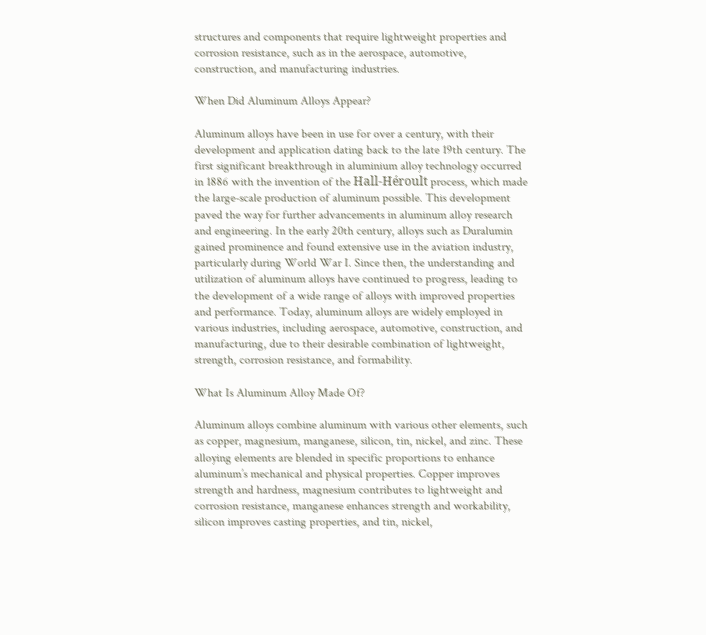structures and components that require lightweight properties and corrosion resistance, such as in the aerospace, automotive, construction, and manufacturing industries.

When Did Aluminum Alloys Appear?

Aluminum alloys have been in use for over a century, with their development and application dating back to the late 19th century. The first significant breakthrough in aluminium alloy technology occurred in 1886 with the invention of the Hall-Héroult process, which made the large-scale production of aluminum possible. This development paved the way for further advancements in aluminum alloy research and engineering. In the early 20th century, alloys such as Duralumin gained prominence and found extensive use in the aviation industry, particularly during World War I. Since then, the understanding and utilization of aluminum alloys have continued to progress, leading to the development of a wide range of alloys with improved properties and performance. Today, aluminum alloys are widely employed in various industries, including aerospace, automotive, construction, and manufacturing, due to their desirable combination of lightweight, strength, corrosion resistance, and formability.

What Is Aluminum Alloy Made Of?

Aluminum alloys combine aluminum with various other elements, such as copper, magnesium, manganese, silicon, tin, nickel, and zinc. These alloying elements are blended in specific proportions to enhance aluminum’s mechanical and physical properties. Copper improves strength and hardness, magnesium contributes to lightweight and corrosion resistance, manganese enhances strength and workability, silicon improves casting properties, and tin, nickel,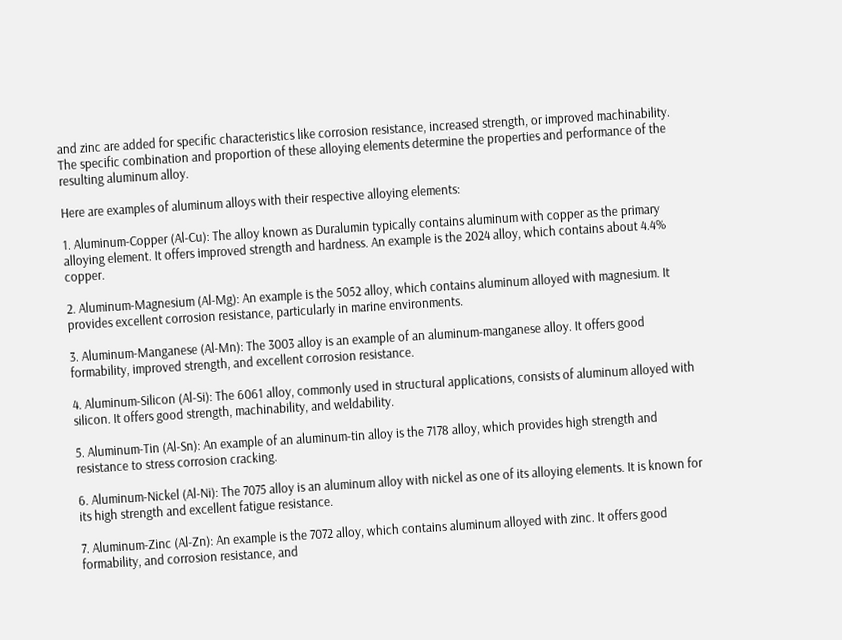and zinc are added for specific characteristics like corrosion resistance, increased strength, or improved machinability. The specific combination and proportion of these alloying elements determine the properties and performance of the resulting aluminum alloy.

Here are examples of aluminum alloys with their respective alloying elements:

1. Aluminum-Copper (Al-Cu): The alloy known as Duralumin typically contains aluminum with copper as the primary alloying element. It offers improved strength and hardness. An example is the 2024 alloy, which contains about 4.4% copper.

2. Aluminum-Magnesium (Al-Mg): An example is the 5052 alloy, which contains aluminum alloyed with magnesium. It provides excellent corrosion resistance, particularly in marine environments.

3. Aluminum-Manganese (Al-Mn): The 3003 alloy is an example of an aluminum-manganese alloy. It offers good formability, improved strength, and excellent corrosion resistance.

4. Aluminum-Silicon (Al-Si): The 6061 alloy, commonly used in structural applications, consists of aluminum alloyed with silicon. It offers good strength, machinability, and weldability.

5. Aluminum-Tin (Al-Sn): An example of an aluminum-tin alloy is the 7178 alloy, which provides high strength and resistance to stress corrosion cracking.

6. Aluminum-Nickel (Al-Ni): The 7075 alloy is an aluminum alloy with nickel as one of its alloying elements. It is known for its high strength and excellent fatigue resistance.

7. Aluminum-Zinc (Al-Zn): An example is the 7072 alloy, which contains aluminum alloyed with zinc. It offers good formability, and corrosion resistance, and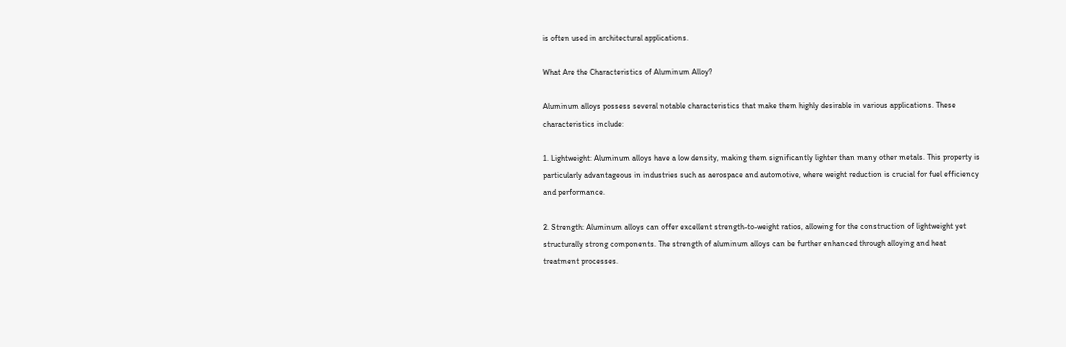is often used in architectural applications.

What Are the Characteristics of Aluminum Alloy?

Aluminum alloys possess several notable characteristics that make them highly desirable in various applications. These characteristics include:

1. Lightweight: Aluminum alloys have a low density, making them significantly lighter than many other metals. This property is particularly advantageous in industries such as aerospace and automotive, where weight reduction is crucial for fuel efficiency and performance.

2. Strength: Aluminum alloys can offer excellent strength-to-weight ratios, allowing for the construction of lightweight yet structurally strong components. The strength of aluminum alloys can be further enhanced through alloying and heat treatment processes.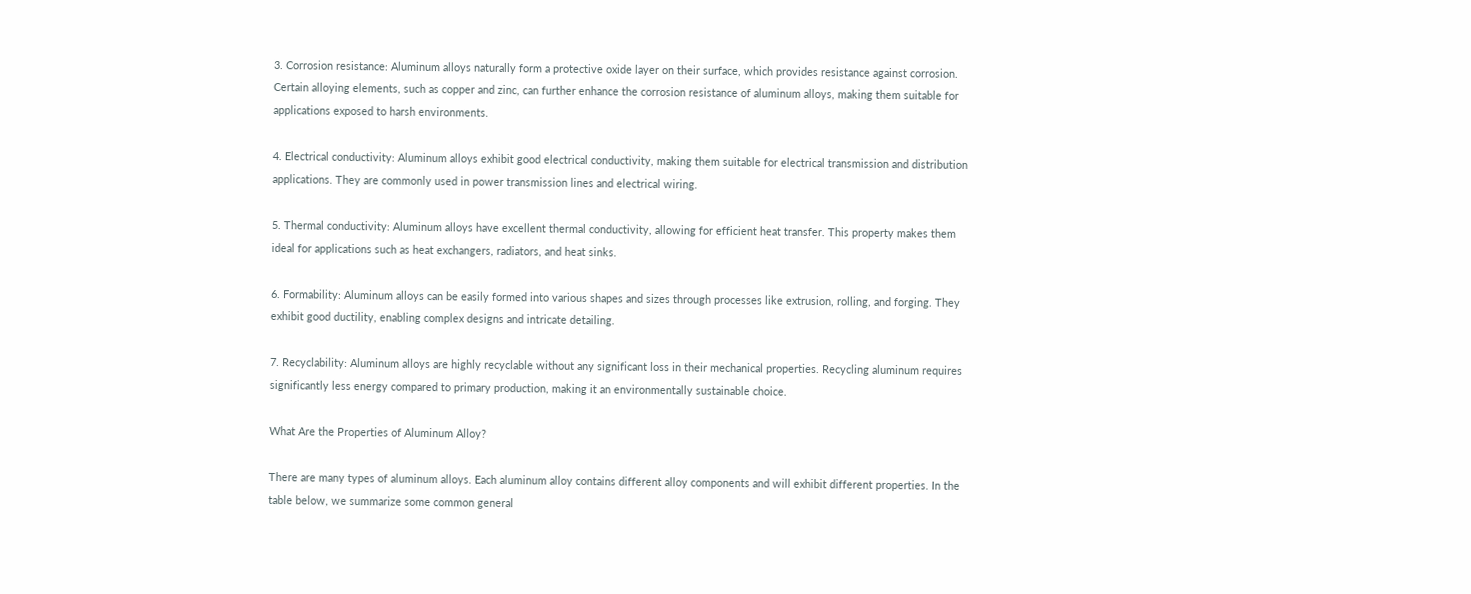3. Corrosion resistance: Aluminum alloys naturally form a protective oxide layer on their surface, which provides resistance against corrosion. Certain alloying elements, such as copper and zinc, can further enhance the corrosion resistance of aluminum alloys, making them suitable for applications exposed to harsh environments.

4. Electrical conductivity: Aluminum alloys exhibit good electrical conductivity, making them suitable for electrical transmission and distribution applications. They are commonly used in power transmission lines and electrical wiring.

5. Thermal conductivity: Aluminum alloys have excellent thermal conductivity, allowing for efficient heat transfer. This property makes them ideal for applications such as heat exchangers, radiators, and heat sinks.

6. Formability: Aluminum alloys can be easily formed into various shapes and sizes through processes like extrusion, rolling, and forging. They exhibit good ductility, enabling complex designs and intricate detailing.

7. Recyclability: Aluminum alloys are highly recyclable without any significant loss in their mechanical properties. Recycling aluminum requires significantly less energy compared to primary production, making it an environmentally sustainable choice.

What Are the Properties of Aluminum Alloy?

There are many types of aluminum alloys. Each aluminum alloy contains different alloy components and will exhibit different properties. In the table below, we summarize some common general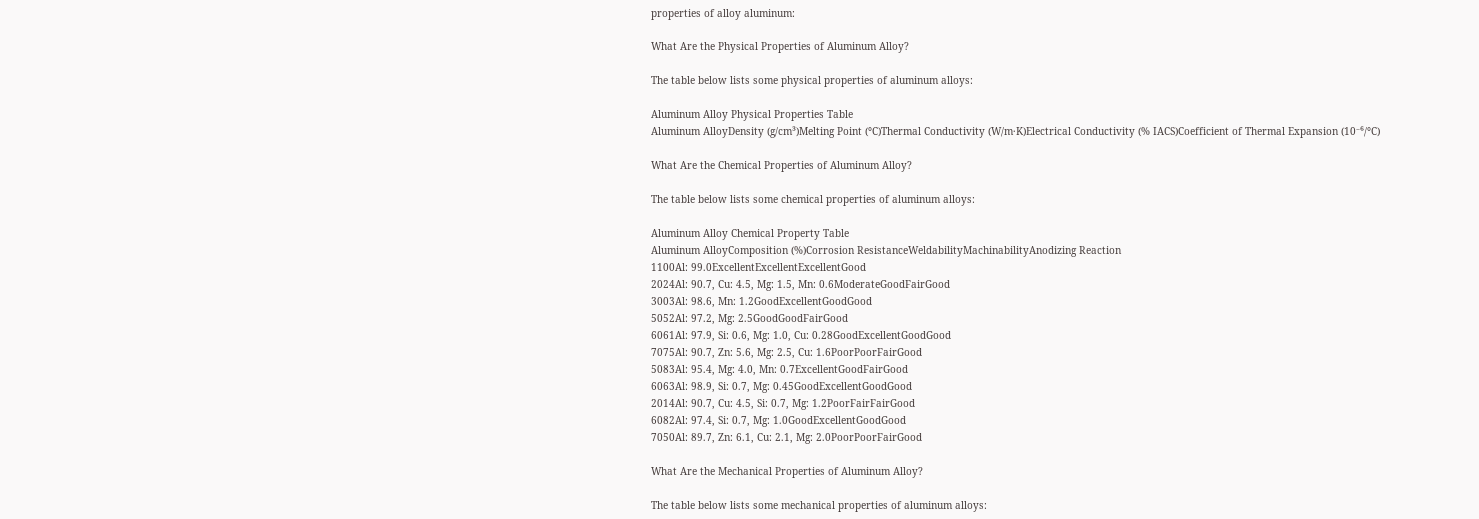properties of alloy aluminum:

What Are the Physical Properties of Aluminum Alloy?

The table below lists some physical properties of aluminum alloys:

Aluminum Alloy Physical Properties Table
Aluminum AlloyDensity (g/cm³)Melting Point (°C)Thermal Conductivity (W/m·K)Electrical Conductivity (% IACS)Coefficient of Thermal Expansion (10⁻⁶/°C)

What Are the Chemical Properties of Aluminum Alloy?

The table below lists some chemical properties of aluminum alloys:

Aluminum Alloy Chemical Property Table
Aluminum AlloyComposition (%)Corrosion ResistanceWeldabilityMachinabilityAnodizing Reaction
1100Al: 99.0ExcellentExcellentExcellentGood
2024Al: 90.7, Cu: 4.5, Mg: 1.5, Mn: 0.6ModerateGoodFairGood
3003Al: 98.6, Mn: 1.2GoodExcellentGoodGood
5052Al: 97.2, Mg: 2.5GoodGoodFairGood
6061Al: 97.9, Si: 0.6, Mg: 1.0, Cu: 0.28GoodExcellentGoodGood
7075Al: 90.7, Zn: 5.6, Mg: 2.5, Cu: 1.6PoorPoorFairGood
5083Al: 95.4, Mg: 4.0, Mn: 0.7ExcellentGoodFairGood
6063Al: 98.9, Si: 0.7, Mg: 0.45GoodExcellentGoodGood
2014Al: 90.7, Cu: 4.5, Si: 0.7, Mg: 1.2PoorFairFairGood
6082Al: 97.4, Si: 0.7, Mg: 1.0GoodExcellentGoodGood
7050Al: 89.7, Zn: 6.1, Cu: 2.1, Mg: 2.0PoorPoorFairGood

What Are the Mechanical Properties of Aluminum Alloy?

The table below lists some mechanical properties of aluminum alloys: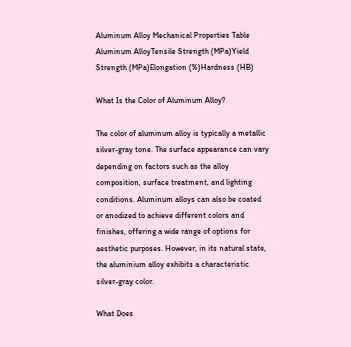Aluminum Alloy Mechanical Properties Table
Aluminum AlloyTensile Strength (MPa)Yield Strength (MPa)Elongation (%)Hardness (HB)

What Is the Color of Aluminum Alloy?

The color of aluminum alloy is typically a metallic silver-gray tone. The surface appearance can vary depending on factors such as the alloy composition, surface treatment, and lighting conditions. Aluminum alloys can also be coated or anodized to achieve different colors and finishes, offering a wide range of options for aesthetic purposes. However, in its natural state, the aluminium alloy exhibits a characteristic silver-gray color.

What Does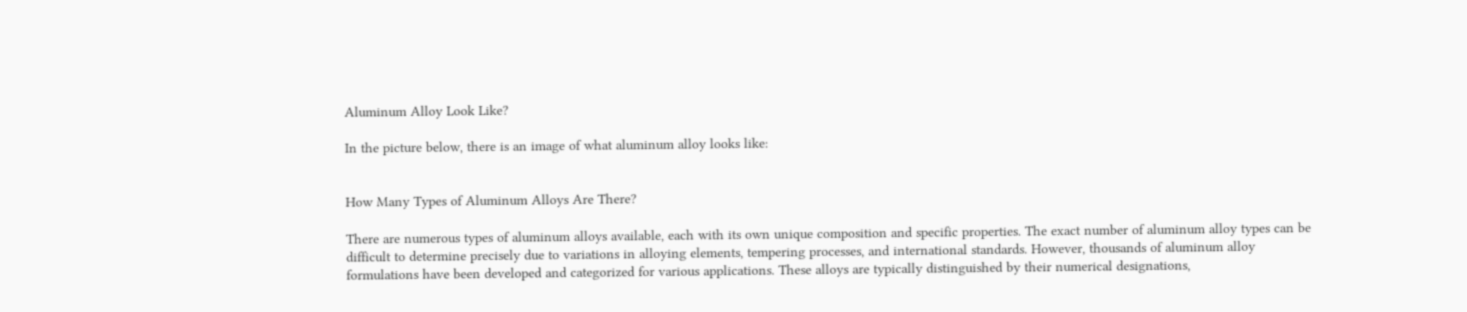Aluminum Alloy Look Like?

In the picture below, there is an image of what aluminum alloy looks like:


How Many Types of Aluminum Alloys Are There?

There are numerous types of aluminum alloys available, each with its own unique composition and specific properties. The exact number of aluminum alloy types can be difficult to determine precisely due to variations in alloying elements, tempering processes, and international standards. However, thousands of aluminum alloy formulations have been developed and categorized for various applications. These alloys are typically distinguished by their numerical designations,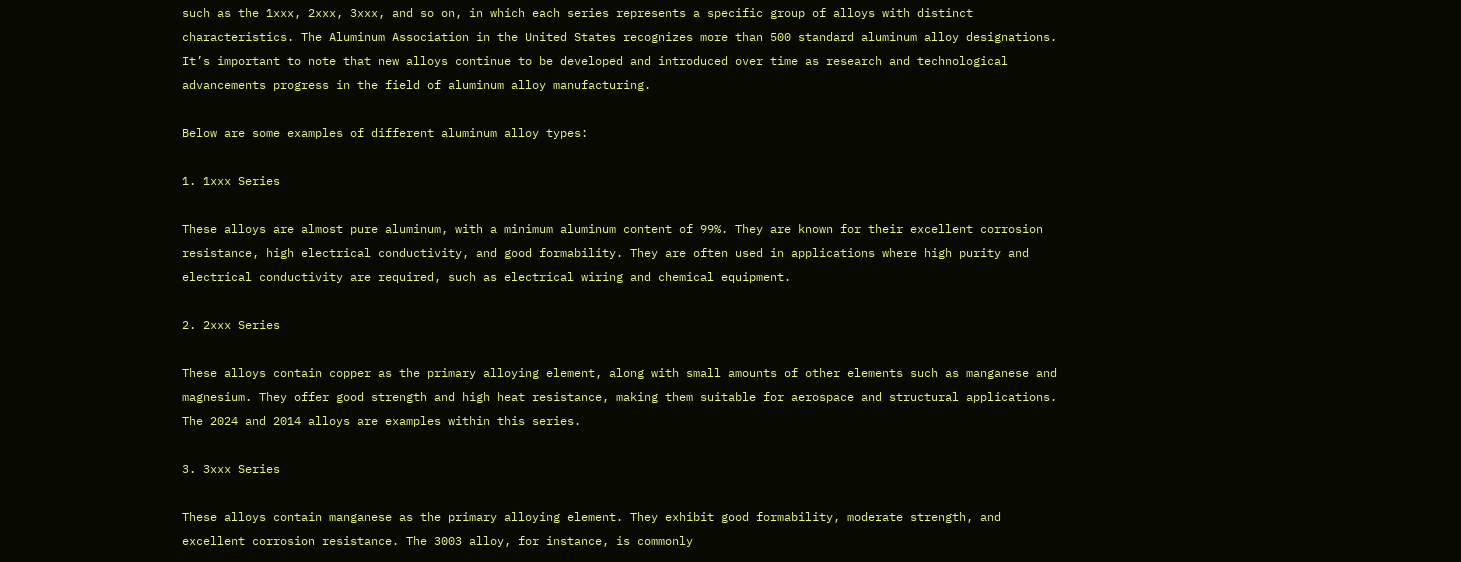such as the 1xxx, 2xxx, 3xxx, and so on, in which each series represents a specific group of alloys with distinct characteristics. The Aluminum Association in the United States recognizes more than 500 standard aluminum alloy designations. It’s important to note that new alloys continue to be developed and introduced over time as research and technological advancements progress in the field of aluminum alloy manufacturing.

Below are some examples of different aluminum alloy types:

1. 1xxx Series

These alloys are almost pure aluminum, with a minimum aluminum content of 99%. They are known for their excellent corrosion resistance, high electrical conductivity, and good formability. They are often used in applications where high purity and electrical conductivity are required, such as electrical wiring and chemical equipment.

2. 2xxx Series

These alloys contain copper as the primary alloying element, along with small amounts of other elements such as manganese and magnesium. They offer good strength and high heat resistance, making them suitable for aerospace and structural applications. The 2024 and 2014 alloys are examples within this series.

3. 3xxx Series

These alloys contain manganese as the primary alloying element. They exhibit good formability, moderate strength, and excellent corrosion resistance. The 3003 alloy, for instance, is commonly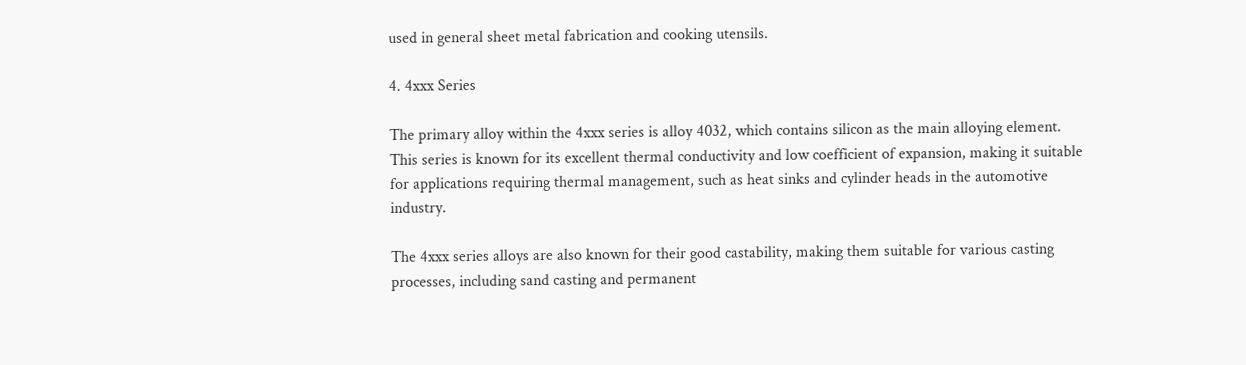used in general sheet metal fabrication and cooking utensils.

4. 4xxx Series

The primary alloy within the 4xxx series is alloy 4032, which contains silicon as the main alloying element. This series is known for its excellent thermal conductivity and low coefficient of expansion, making it suitable for applications requiring thermal management, such as heat sinks and cylinder heads in the automotive industry.

The 4xxx series alloys are also known for their good castability, making them suitable for various casting processes, including sand casting and permanent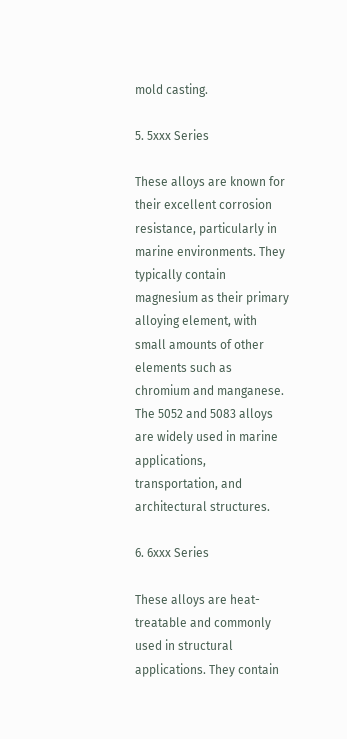mold casting.

5. 5xxx Series

These alloys are known for their excellent corrosion resistance, particularly in marine environments. They typically contain magnesium as their primary alloying element, with small amounts of other elements such as chromium and manganese. The 5052 and 5083 alloys are widely used in marine applications, transportation, and architectural structures.

6. 6xxx Series

These alloys are heat-treatable and commonly used in structural applications. They contain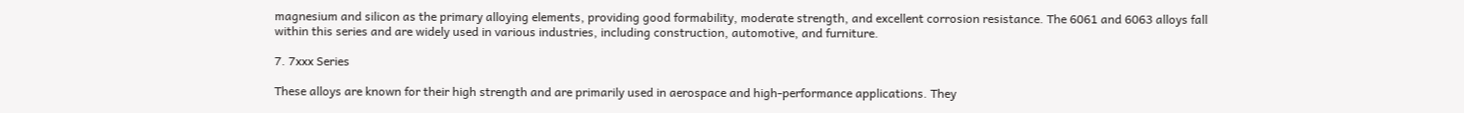magnesium and silicon as the primary alloying elements, providing good formability, moderate strength, and excellent corrosion resistance. The 6061 and 6063 alloys fall within this series and are widely used in various industries, including construction, automotive, and furniture.

7. 7xxx Series

These alloys are known for their high strength and are primarily used in aerospace and high-performance applications. They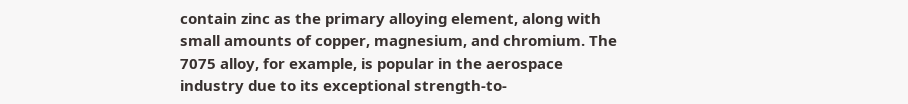contain zinc as the primary alloying element, along with small amounts of copper, magnesium, and chromium. The 7075 alloy, for example, is popular in the aerospace industry due to its exceptional strength-to-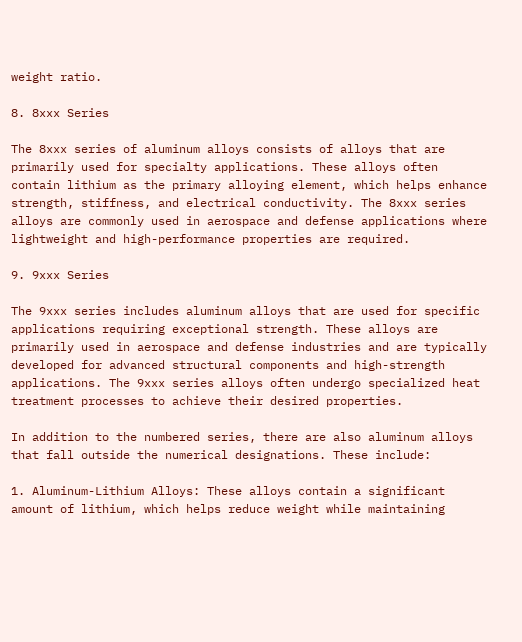weight ratio.

8. 8xxx Series

The 8xxx series of aluminum alloys consists of alloys that are primarily used for specialty applications. These alloys often contain lithium as the primary alloying element, which helps enhance strength, stiffness, and electrical conductivity. The 8xxx series alloys are commonly used in aerospace and defense applications where lightweight and high-performance properties are required.

9. 9xxx Series

The 9xxx series includes aluminum alloys that are used for specific applications requiring exceptional strength. These alloys are primarily used in aerospace and defense industries and are typically developed for advanced structural components and high-strength applications. The 9xxx series alloys often undergo specialized heat treatment processes to achieve their desired properties.

In addition to the numbered series, there are also aluminum alloys that fall outside the numerical designations. These include:

1. Aluminum-Lithium Alloys: These alloys contain a significant amount of lithium, which helps reduce weight while maintaining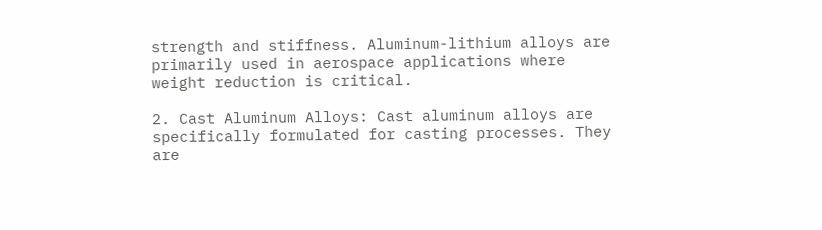strength and stiffness. Aluminum-lithium alloys are primarily used in aerospace applications where weight reduction is critical.

2. Cast Aluminum Alloys: Cast aluminum alloys are specifically formulated for casting processes. They are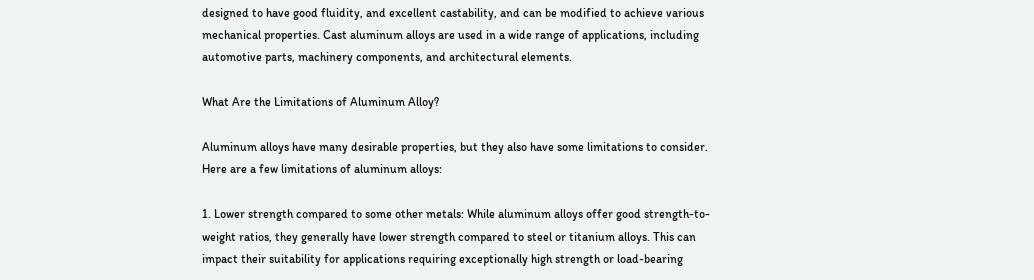designed to have good fluidity, and excellent castability, and can be modified to achieve various mechanical properties. Cast aluminum alloys are used in a wide range of applications, including automotive parts, machinery components, and architectural elements.

What Are the Limitations of Aluminum Alloy?

Aluminum alloys have many desirable properties, but they also have some limitations to consider. Here are a few limitations of aluminum alloys:

1. Lower strength compared to some other metals: While aluminum alloys offer good strength-to-weight ratios, they generally have lower strength compared to steel or titanium alloys. This can impact their suitability for applications requiring exceptionally high strength or load-bearing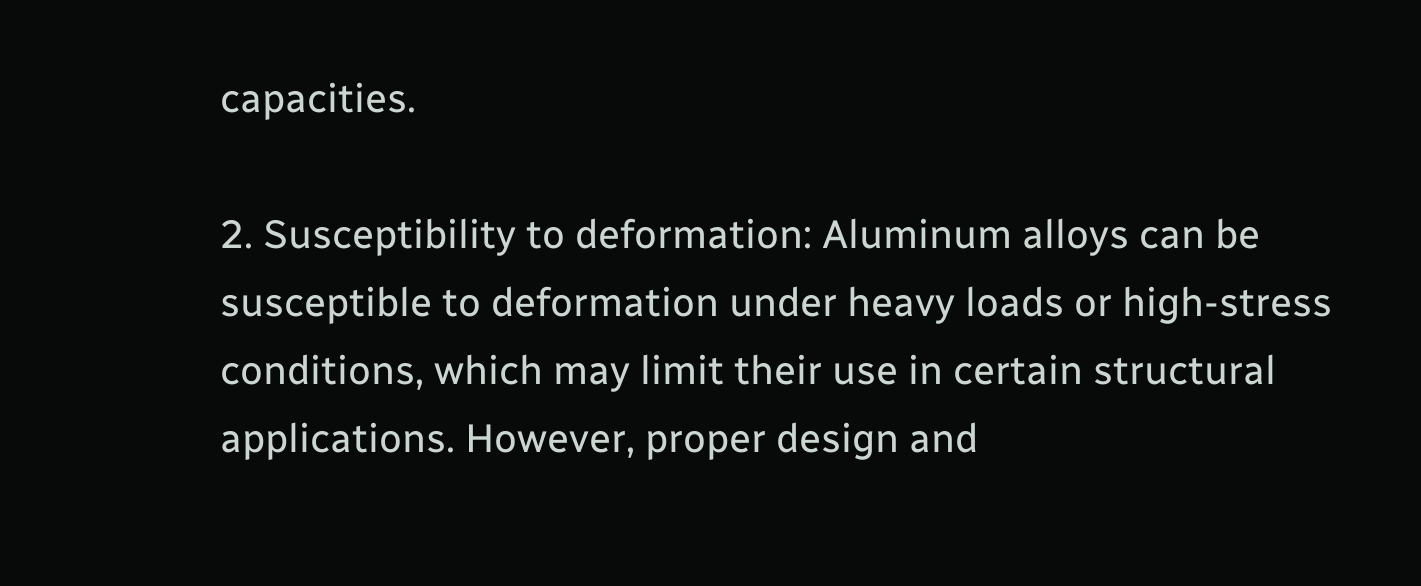capacities.

2. Susceptibility to deformation: Aluminum alloys can be susceptible to deformation under heavy loads or high-stress conditions, which may limit their use in certain structural applications. However, proper design and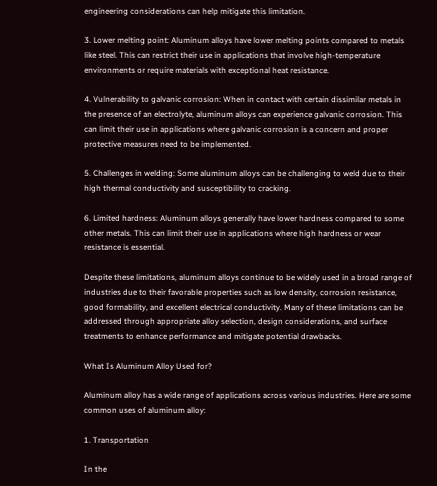engineering considerations can help mitigate this limitation.

3. Lower melting point: Aluminum alloys have lower melting points compared to metals like steel. This can restrict their use in applications that involve high-temperature environments or require materials with exceptional heat resistance.

4. Vulnerability to galvanic corrosion: When in contact with certain dissimilar metals in the presence of an electrolyte, aluminum alloys can experience galvanic corrosion. This can limit their use in applications where galvanic corrosion is a concern and proper protective measures need to be implemented.

5. Challenges in welding: Some aluminum alloys can be challenging to weld due to their high thermal conductivity and susceptibility to cracking.

6. Limited hardness: Aluminum alloys generally have lower hardness compared to some other metals. This can limit their use in applications where high hardness or wear resistance is essential.

Despite these limitations, aluminum alloys continue to be widely used in a broad range of industries due to their favorable properties such as low density, corrosion resistance, good formability, and excellent electrical conductivity. Many of these limitations can be addressed through appropriate alloy selection, design considerations, and surface treatments to enhance performance and mitigate potential drawbacks.

What Is Aluminum Alloy Used for?

Aluminum alloy has a wide range of applications across various industries. Here are some common uses of aluminum alloy:

1. Transportation

In the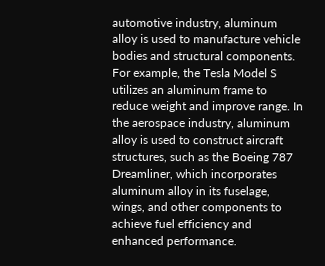automotive industry, aluminum alloy is used to manufacture vehicle bodies and structural components. For example, the Tesla Model S utilizes an aluminum frame to reduce weight and improve range. In the aerospace industry, aluminum alloy is used to construct aircraft structures, such as the Boeing 787 Dreamliner, which incorporates aluminum alloy in its fuselage, wings, and other components to achieve fuel efficiency and enhanced performance.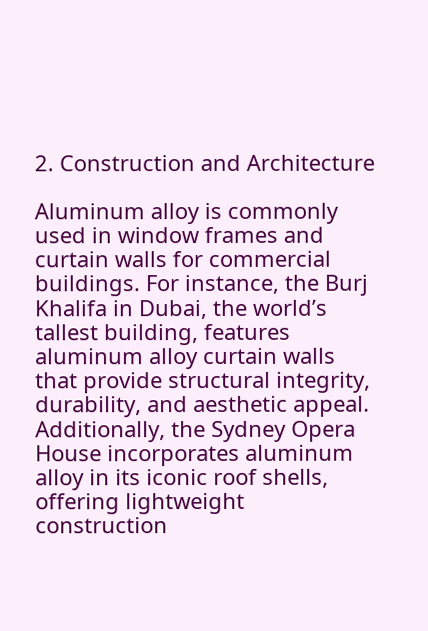2. Construction and Architecture

Aluminum alloy is commonly used in window frames and curtain walls for commercial buildings. For instance, the Burj Khalifa in Dubai, the world’s tallest building, features aluminum alloy curtain walls that provide structural integrity, durability, and aesthetic appeal. Additionally, the Sydney Opera House incorporates aluminum alloy in its iconic roof shells, offering lightweight construction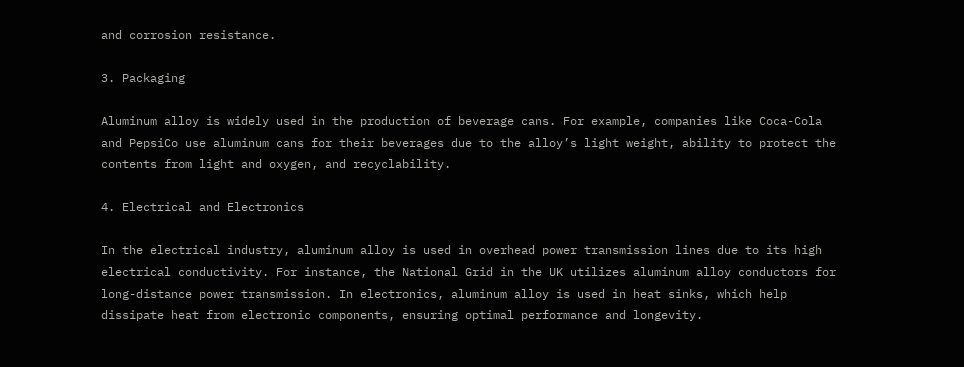and corrosion resistance.

3. Packaging

Aluminum alloy is widely used in the production of beverage cans. For example, companies like Coca-Cola and PepsiCo use aluminum cans for their beverages due to the alloy’s light weight, ability to protect the contents from light and oxygen, and recyclability.

4. Electrical and Electronics

In the electrical industry, aluminum alloy is used in overhead power transmission lines due to its high electrical conductivity. For instance, the National Grid in the UK utilizes aluminum alloy conductors for long-distance power transmission. In electronics, aluminum alloy is used in heat sinks, which help dissipate heat from electronic components, ensuring optimal performance and longevity.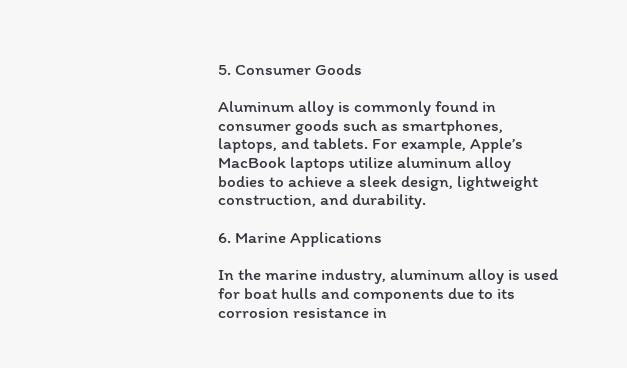5. Consumer Goods

Aluminum alloy is commonly found in consumer goods such as smartphones, laptops, and tablets. For example, Apple’s MacBook laptops utilize aluminum alloy bodies to achieve a sleek design, lightweight construction, and durability.

6. Marine Applications

In the marine industry, aluminum alloy is used for boat hulls and components due to its corrosion resistance in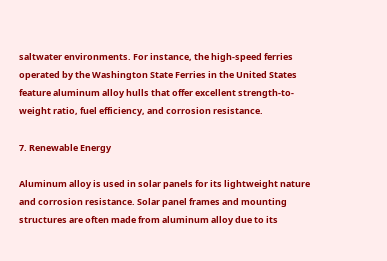saltwater environments. For instance, the high-speed ferries operated by the Washington State Ferries in the United States feature aluminum alloy hulls that offer excellent strength-to-weight ratio, fuel efficiency, and corrosion resistance.

7. Renewable Energy

Aluminum alloy is used in solar panels for its lightweight nature and corrosion resistance. Solar panel frames and mounting structures are often made from aluminum alloy due to its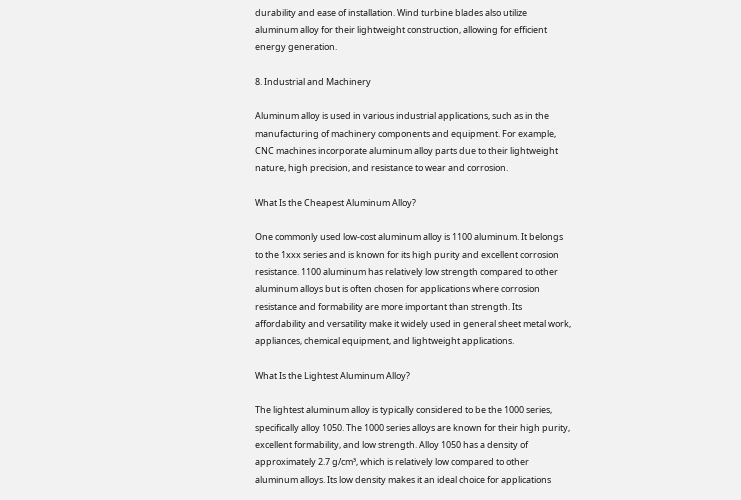durability and ease of installation. Wind turbine blades also utilize aluminum alloy for their lightweight construction, allowing for efficient energy generation.

8. Industrial and Machinery

Aluminum alloy is used in various industrial applications, such as in the manufacturing of machinery components and equipment. For example, CNC machines incorporate aluminum alloy parts due to their lightweight nature, high precision, and resistance to wear and corrosion.

What Is the Cheapest Aluminum Alloy?

One commonly used low-cost aluminum alloy is 1100 aluminum. It belongs to the 1xxx series and is known for its high purity and excellent corrosion resistance. 1100 aluminum has relatively low strength compared to other aluminum alloys but is often chosen for applications where corrosion resistance and formability are more important than strength. Its affordability and versatility make it widely used in general sheet metal work, appliances, chemical equipment, and lightweight applications.

What Is the Lightest Aluminum Alloy?

The lightest aluminum alloy is typically considered to be the 1000 series, specifically alloy 1050. The 1000 series alloys are known for their high purity, excellent formability, and low strength. Alloy 1050 has a density of approximately 2.7 g/cm³, which is relatively low compared to other aluminum alloys. Its low density makes it an ideal choice for applications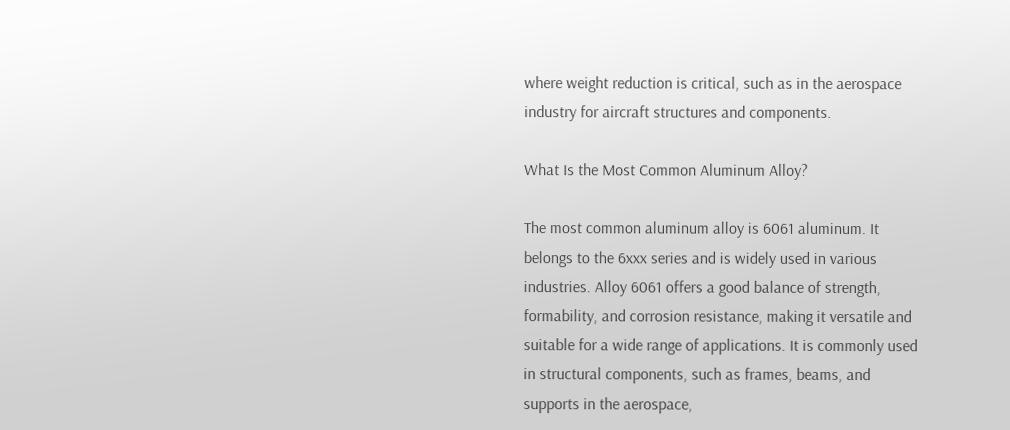where weight reduction is critical, such as in the aerospace industry for aircraft structures and components.

What Is the Most Common Aluminum Alloy?

The most common aluminum alloy is 6061 aluminum. It belongs to the 6xxx series and is widely used in various industries. Alloy 6061 offers a good balance of strength, formability, and corrosion resistance, making it versatile and suitable for a wide range of applications. It is commonly used in structural components, such as frames, beams, and supports in the aerospace,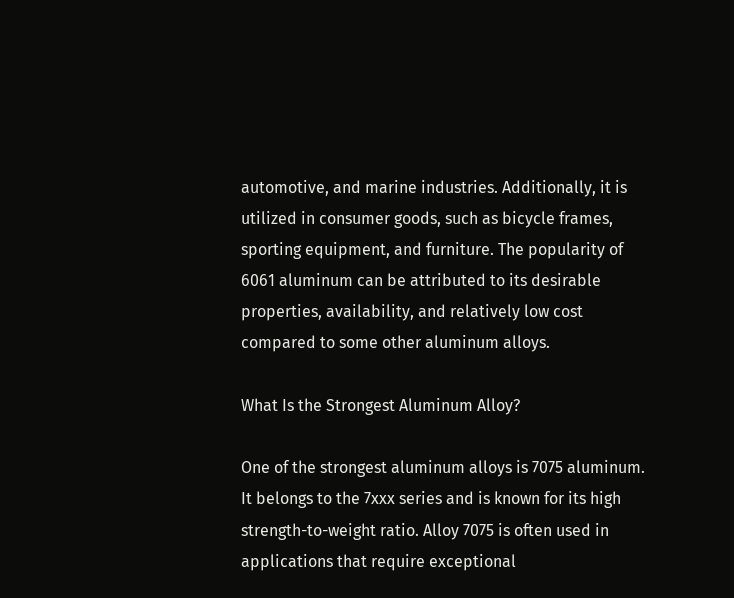automotive, and marine industries. Additionally, it is utilized in consumer goods, such as bicycle frames, sporting equipment, and furniture. The popularity of 6061 aluminum can be attributed to its desirable properties, availability, and relatively low cost compared to some other aluminum alloys.

What Is the Strongest Aluminum Alloy?

One of the strongest aluminum alloys is 7075 aluminum. It belongs to the 7xxx series and is known for its high strength-to-weight ratio. Alloy 7075 is often used in applications that require exceptional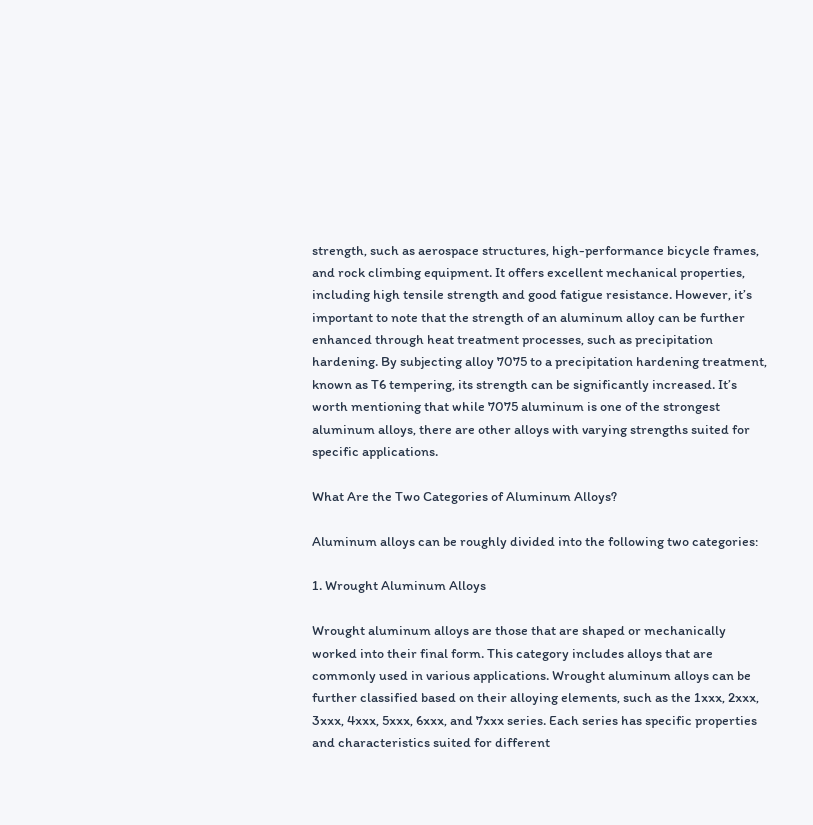strength, such as aerospace structures, high-performance bicycle frames, and rock climbing equipment. It offers excellent mechanical properties, including high tensile strength and good fatigue resistance. However, it’s important to note that the strength of an aluminum alloy can be further enhanced through heat treatment processes, such as precipitation hardening. By subjecting alloy 7075 to a precipitation hardening treatment, known as T6 tempering, its strength can be significantly increased. It’s worth mentioning that while 7075 aluminum is one of the strongest aluminum alloys, there are other alloys with varying strengths suited for specific applications.

What Are the Two Categories of Aluminum Alloys?

Aluminum alloys can be roughly divided into the following two categories:

1. Wrought Aluminum Alloys

Wrought aluminum alloys are those that are shaped or mechanically worked into their final form. This category includes alloys that are commonly used in various applications. Wrought aluminum alloys can be further classified based on their alloying elements, such as the 1xxx, 2xxx, 3xxx, 4xxx, 5xxx, 6xxx, and 7xxx series. Each series has specific properties and characteristics suited for different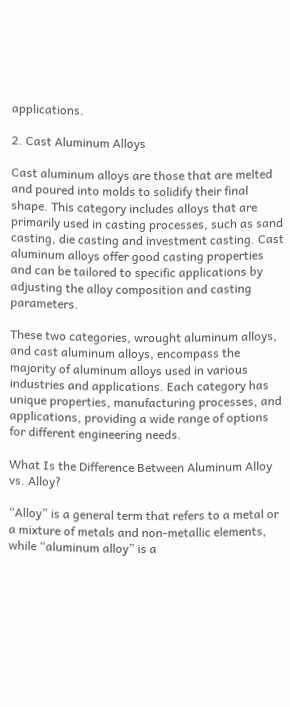applications.

2. Cast Aluminum Alloys

Cast aluminum alloys are those that are melted and poured into molds to solidify their final shape. This category includes alloys that are primarily used in casting processes, such as sand casting, die casting and investment casting. Cast aluminum alloys offer good casting properties and can be tailored to specific applications by adjusting the alloy composition and casting parameters.

These two categories, wrought aluminum alloys, and cast aluminum alloys, encompass the majority of aluminum alloys used in various industries and applications. Each category has unique properties, manufacturing processes, and applications, providing a wide range of options for different engineering needs.

What Is the Difference Between Aluminum Alloy vs. Alloy?

“Alloy” is a general term that refers to a metal or a mixture of metals and non-metallic elements, while “aluminum alloy” is a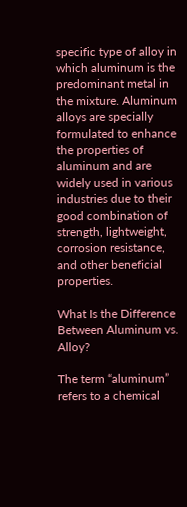specific type of alloy in which aluminum is the predominant metal in the mixture. Aluminum alloys are specially formulated to enhance the properties of aluminum and are widely used in various industries due to their good combination of strength, lightweight, corrosion resistance, and other beneficial properties.

What Is the Difference Between Aluminum vs. Alloy?

The term “aluminum” refers to a chemical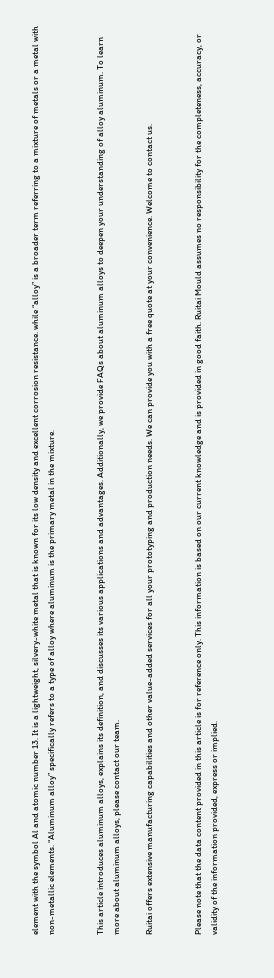element with the symbol Al and atomic number 13. It is a lightweight, silvery-white metal that is known for its low density and excellent corrosion resistance. while “alloy” is a broader term referring to a mixture of metals or a metal with non-metallic elements. “Aluminum alloy” specifically refers to a type of alloy where aluminum is the primary metal in the mixture.


This article introduces aluminum alloys, explains its definition, and discusses its various applications and advantages. Additionally, we provide FAQs about aluminum alloys to deepen your understanding of alloy aluminum. To learn more about aluminum alloys, please contact our team.

Ruitai offers extensive manufacturing capabilities and other value-added services for all your prototyping and production needs. We can provide you with a free quote at your convenience. Welcome to contact us.


Please note that the data content provided in this article is for reference only. This information is based on our current knowledge and is provided in good faith. Ruitai Mould assumes no responsibility for the completeness, accuracy, or validity of the information provided, express or implied.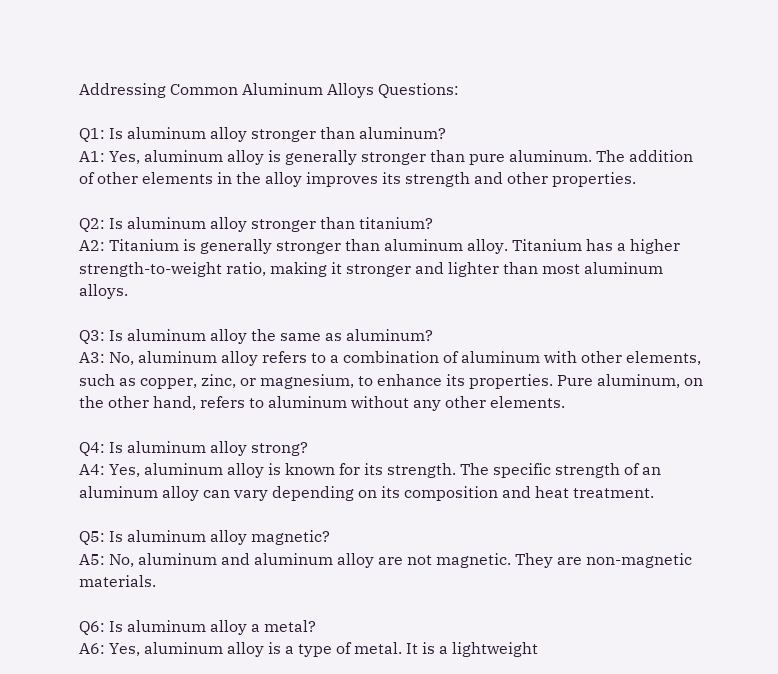Addressing Common Aluminum Alloys Questions:

Q1: Is aluminum alloy stronger than aluminum?
A1: Yes, aluminum alloy is generally stronger than pure aluminum. The addition of other elements in the alloy improves its strength and other properties.

Q2: Is aluminum alloy stronger than titanium?
A2: Titanium is generally stronger than aluminum alloy. Titanium has a higher strength-to-weight ratio, making it stronger and lighter than most aluminum alloys.

Q3: Is aluminum alloy the same as aluminum?
A3: No, aluminum alloy refers to a combination of aluminum with other elements, such as copper, zinc, or magnesium, to enhance its properties. Pure aluminum, on the other hand, refers to aluminum without any other elements.

Q4: Is aluminum alloy strong?
A4: Yes, aluminum alloy is known for its strength. The specific strength of an aluminum alloy can vary depending on its composition and heat treatment.

Q5: Is aluminum alloy magnetic?
A5: No, aluminum and aluminum alloy are not magnetic. They are non-magnetic materials.

Q6: Is aluminum alloy a metal?
A6: Yes, aluminum alloy is a type of metal. It is a lightweight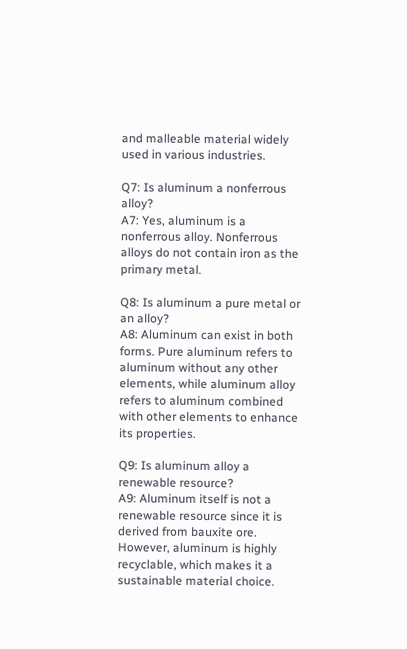and malleable material widely used in various industries.

Q7: Is aluminum a nonferrous alloy?
A7: Yes, aluminum is a nonferrous alloy. Nonferrous alloys do not contain iron as the primary metal.

Q8: Is aluminum a pure metal or an alloy?
A8: Aluminum can exist in both forms. Pure aluminum refers to aluminum without any other elements, while aluminum alloy refers to aluminum combined with other elements to enhance its properties.

Q9: Is aluminum alloy a renewable resource?
A9: Aluminum itself is not a renewable resource since it is derived from bauxite ore. However, aluminum is highly recyclable, which makes it a sustainable material choice.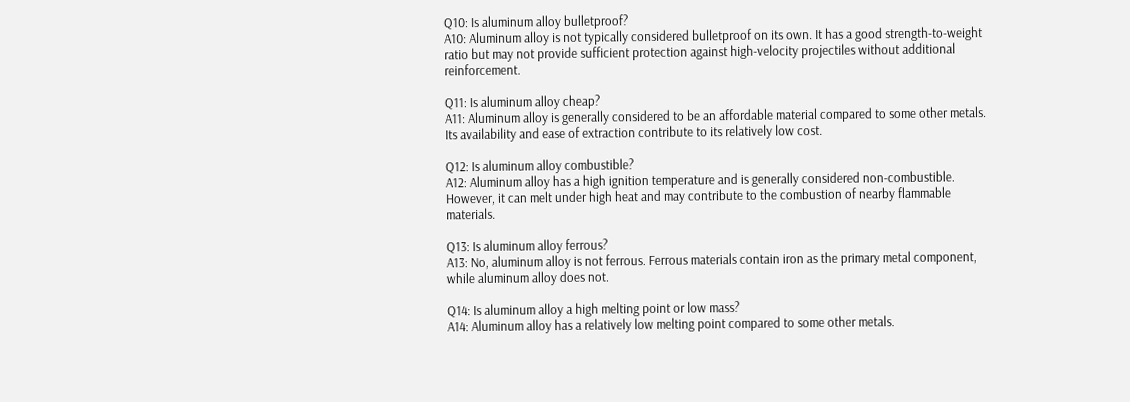Q10: Is aluminum alloy bulletproof?
A10: Aluminum alloy is not typically considered bulletproof on its own. It has a good strength-to-weight ratio but may not provide sufficient protection against high-velocity projectiles without additional reinforcement.

Q11: Is aluminum alloy cheap?
A11: Aluminum alloy is generally considered to be an affordable material compared to some other metals. Its availability and ease of extraction contribute to its relatively low cost.

Q12: Is aluminum alloy combustible?
A12: Aluminum alloy has a high ignition temperature and is generally considered non-combustible. However, it can melt under high heat and may contribute to the combustion of nearby flammable materials.

Q13: Is aluminum alloy ferrous?
A13: No, aluminum alloy is not ferrous. Ferrous materials contain iron as the primary metal component, while aluminum alloy does not.

Q14: Is aluminum alloy a high melting point or low mass?
A14: Aluminum alloy has a relatively low melting point compared to some other metals.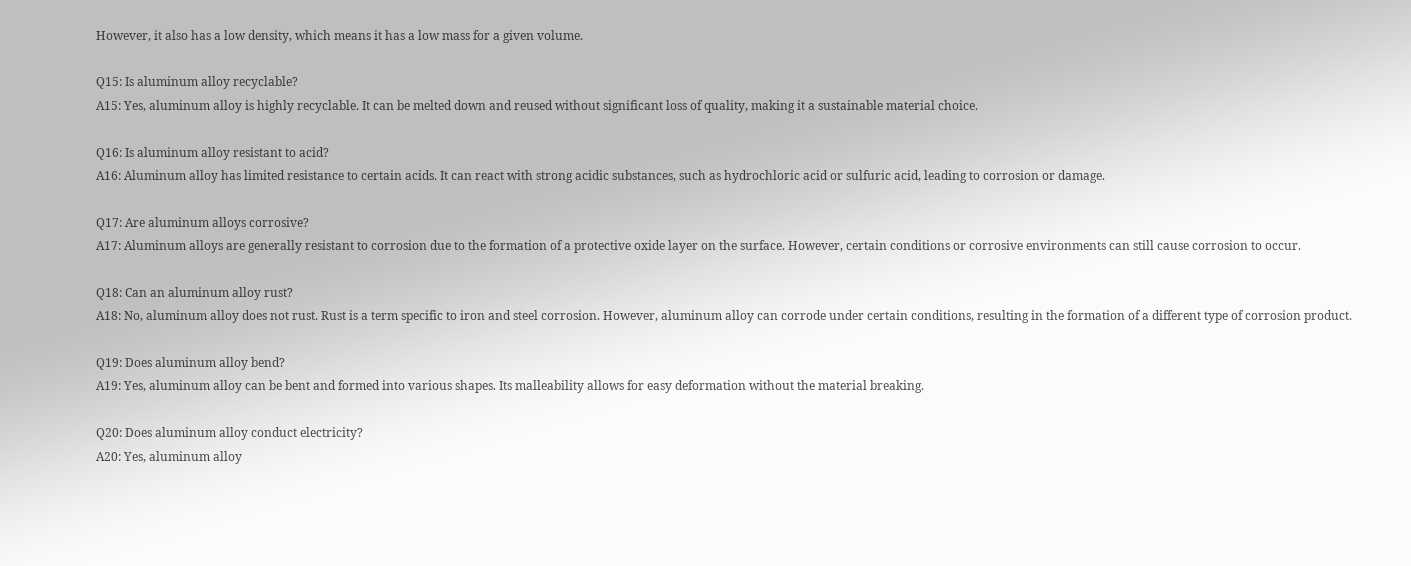However, it also has a low density, which means it has a low mass for a given volume.

Q15: Is aluminum alloy recyclable?
A15: Yes, aluminum alloy is highly recyclable. It can be melted down and reused without significant loss of quality, making it a sustainable material choice.

Q16: Is aluminum alloy resistant to acid?
A16: Aluminum alloy has limited resistance to certain acids. It can react with strong acidic substances, such as hydrochloric acid or sulfuric acid, leading to corrosion or damage.

Q17: Are aluminum alloys corrosive?
A17: Aluminum alloys are generally resistant to corrosion due to the formation of a protective oxide layer on the surface. However, certain conditions or corrosive environments can still cause corrosion to occur.

Q18: Can an aluminum alloy rust?
A18: No, aluminum alloy does not rust. Rust is a term specific to iron and steel corrosion. However, aluminum alloy can corrode under certain conditions, resulting in the formation of a different type of corrosion product.

Q19: Does aluminum alloy bend?
A19: Yes, aluminum alloy can be bent and formed into various shapes. Its malleability allows for easy deformation without the material breaking.

Q20: Does aluminum alloy conduct electricity?
A20: Yes, aluminum alloy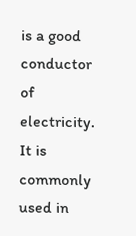is a good conductor of electricity. It is commonly used in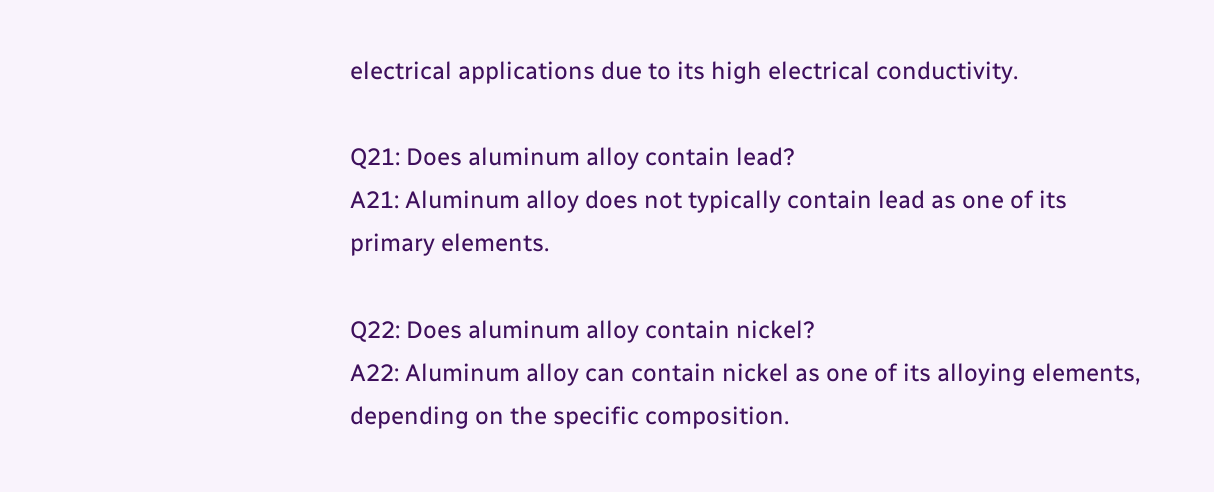electrical applications due to its high electrical conductivity.

Q21: Does aluminum alloy contain lead?
A21: Aluminum alloy does not typically contain lead as one of its primary elements.

Q22: Does aluminum alloy contain nickel?
A22: Aluminum alloy can contain nickel as one of its alloying elements, depending on the specific composition.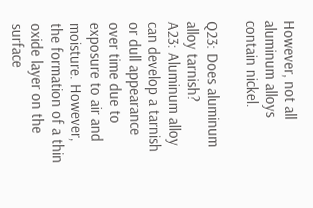However, not all aluminum alloys contain nickel.

Q23: Does aluminum alloy tarnish?
A23: Aluminum alloy can develop a tarnish or dull appearance over time due to exposure to air and moisture. However, the formation of a thin oxide layer on the surface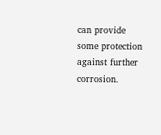can provide some protection against further corrosion.